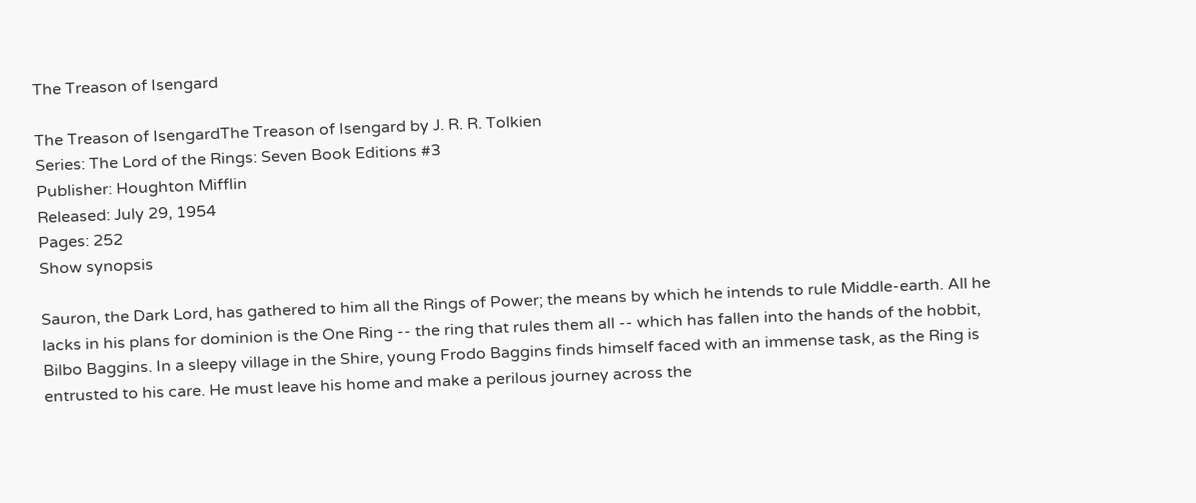The Treason of Isengard

The Treason of IsengardThe Treason of Isengard by J. R. R. Tolkien
Series: The Lord of the Rings: Seven Book Editions #3
Publisher: Houghton Mifflin
Released: July 29, 1954
Pages: 252
Show synopsis

Sauron, the Dark Lord, has gathered to him all the Rings of Power; the means by which he intends to rule Middle-earth. All he lacks in his plans for dominion is the One Ring -- the ring that rules them all -- which has fallen into the hands of the hobbit, Bilbo Baggins. In a sleepy village in the Shire, young Frodo Baggins finds himself faced with an immense task, as the Ring is entrusted to his care. He must leave his home and make a perilous journey across the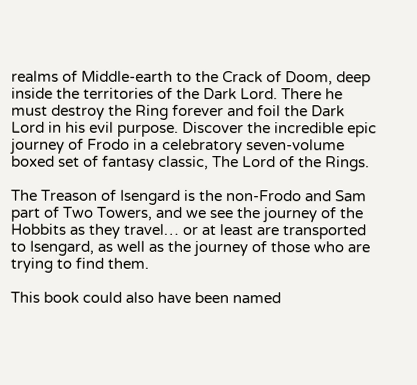realms of Middle-earth to the Crack of Doom, deep inside the territories of the Dark Lord. There he must destroy the Ring forever and foil the Dark Lord in his evil purpose. Discover the incredible epic journey of Frodo in a celebratory seven-volume boxed set of fantasy classic, The Lord of the Rings.

The Treason of Isengard is the non-Frodo and Sam part of Two Towers, and we see the journey of the Hobbits as they travel… or at least are transported to Isengard, as well as the journey of those who are trying to find them.

This book could also have been named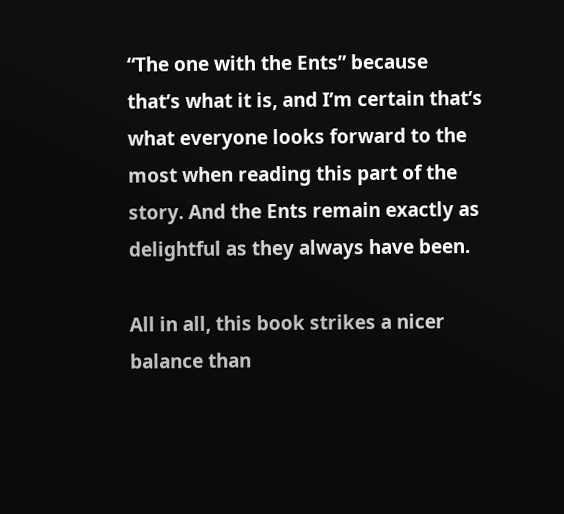“The one with the Ents” because that’s what it is, and I’m certain that’s what everyone looks forward to the most when reading this part of the story. And the Ents remain exactly as delightful as they always have been.

All in all, this book strikes a nicer balance than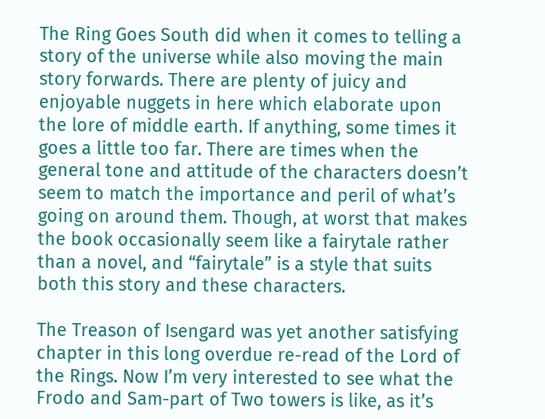The Ring Goes South did when it comes to telling a story of the universe while also moving the main story forwards. There are plenty of juicy and enjoyable nuggets in here which elaborate upon the lore of middle earth. If anything, some times it goes a little too far. There are times when the general tone and attitude of the characters doesn’t seem to match the importance and peril of what’s going on around them. Though, at worst that makes the book occasionally seem like a fairytale rather than a novel, and “fairytale” is a style that suits both this story and these characters.

The Treason of Isengard was yet another satisfying chapter in this long overdue re-read of the Lord of the Rings. Now I’m very interested to see what the Frodo and Sam-part of Two towers is like, as it’s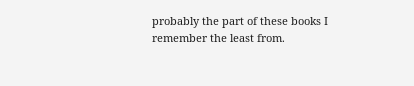probably the part of these books I remember the least from.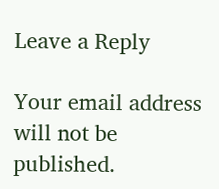Leave a Reply

Your email address will not be published.